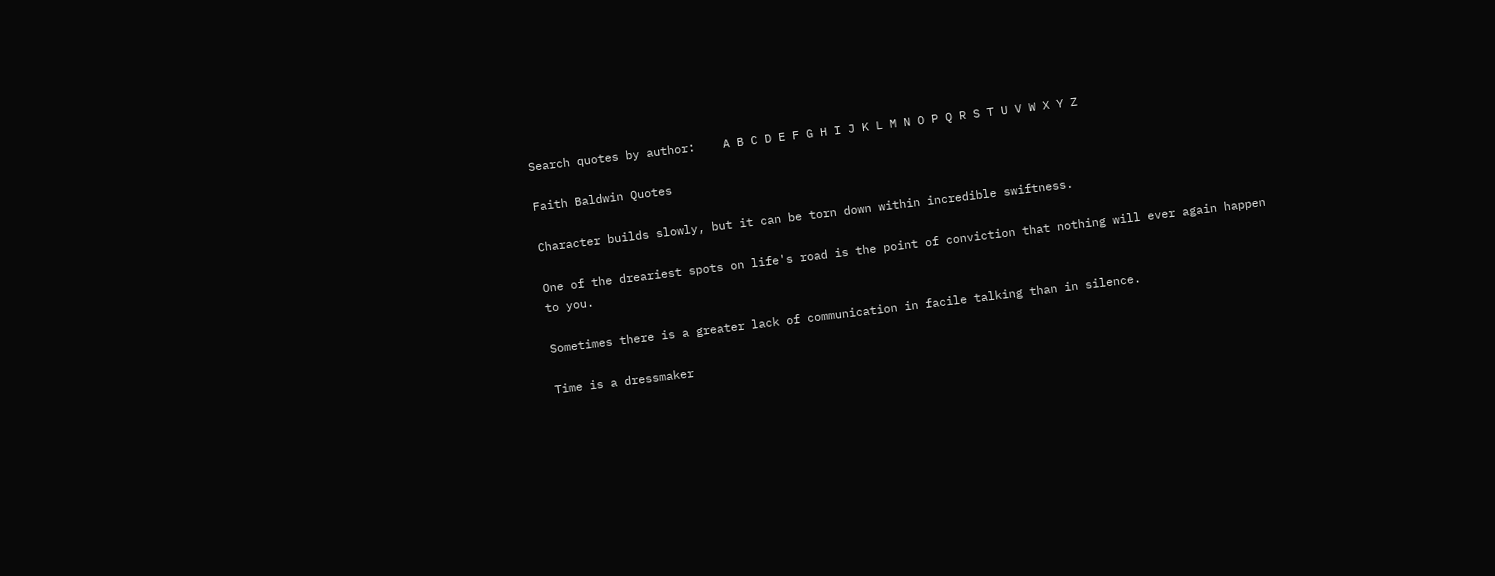Search quotes by author:    A B C D E F G H I J K L M N O P Q R S T U V W X Y Z

Faith Baldwin Quotes

Character builds slowly, but it can be torn down within incredible swiftness.

One of the dreariest spots on life's road is the point of conviction that nothing will ever again happen to you.

Sometimes there is a greater lack of communication in facile talking than in silence.

Time is a dressmaker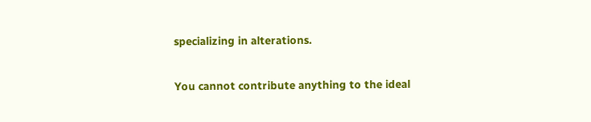specializing in alterations.

You cannot contribute anything to the ideal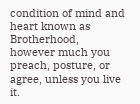condition of mind and heart known as Brotherhood, however much you preach, posture, or agree, unless you live it.